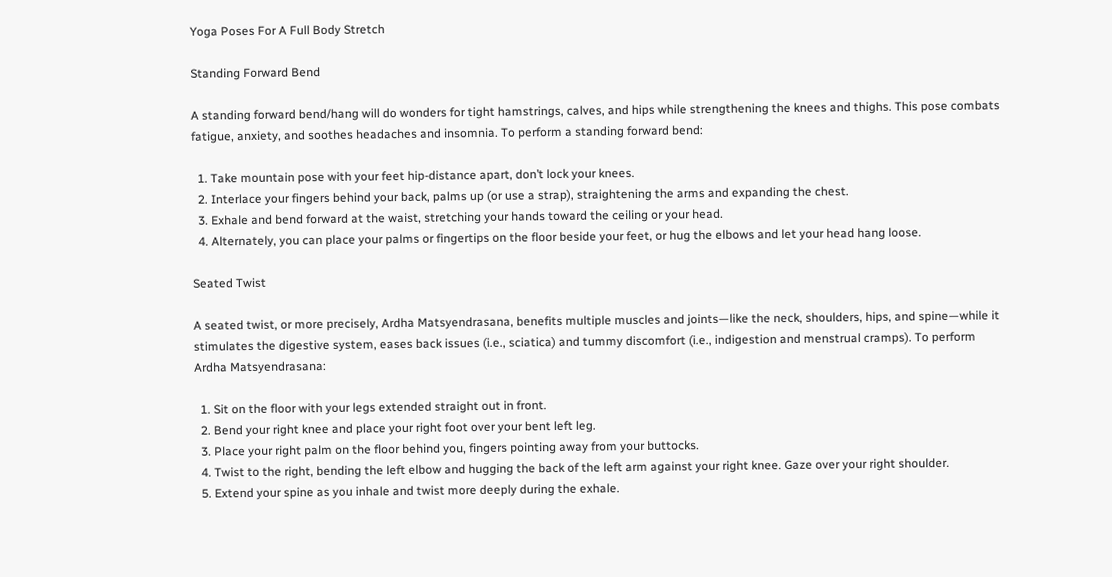Yoga Poses For A Full Body Stretch

Standing Forward Bend

A standing forward bend/hang will do wonders for tight hamstrings, calves, and hips while strengthening the knees and thighs. This pose combats fatigue, anxiety, and soothes headaches and insomnia. To perform a standing forward bend:

  1. Take mountain pose with your feet hip-distance apart, don’t lock your knees.
  2. Interlace your fingers behind your back, palms up (or use a strap), straightening the arms and expanding the chest.
  3. Exhale and bend forward at the waist, stretching your hands toward the ceiling or your head.
  4. Alternately, you can place your palms or fingertips on the floor beside your feet, or hug the elbows and let your head hang loose.

Seated Twist

A seated twist, or more precisely, Ardha Matsyendrasana, benefits multiple muscles and joints—like the neck, shoulders, hips, and spine—while it stimulates the digestive system, eases back issues (i.e., sciatica) and tummy discomfort (i.e., indigestion and menstrual cramps). To perform Ardha Matsyendrasana:

  1. Sit on the floor with your legs extended straight out in front.
  2. Bend your right knee and place your right foot over your bent left leg.
  3. Place your right palm on the floor behind you, fingers pointing away from your buttocks.
  4. Twist to the right, bending the left elbow and hugging the back of the left arm against your right knee. Gaze over your right shoulder.
  5. Extend your spine as you inhale and twist more deeply during the exhale.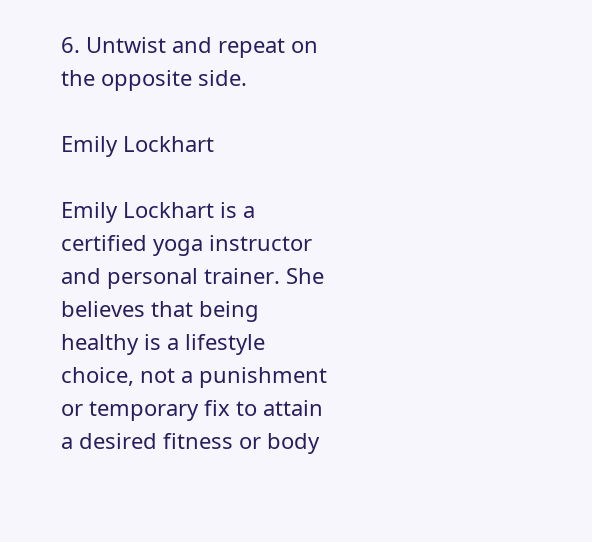6. Untwist and repeat on the opposite side.

Emily Lockhart

Emily Lockhart is a certified yoga instructor and personal trainer. She believes that being healthy is a lifestyle choice, not a punishment or temporary fix to attain a desired fitness or body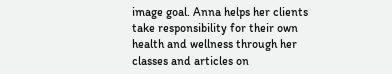image goal. Anna helps her clients take responsibility for their own health and wellness through her classes and articles on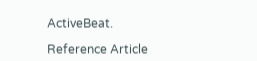ActiveBeat.

Reference Article